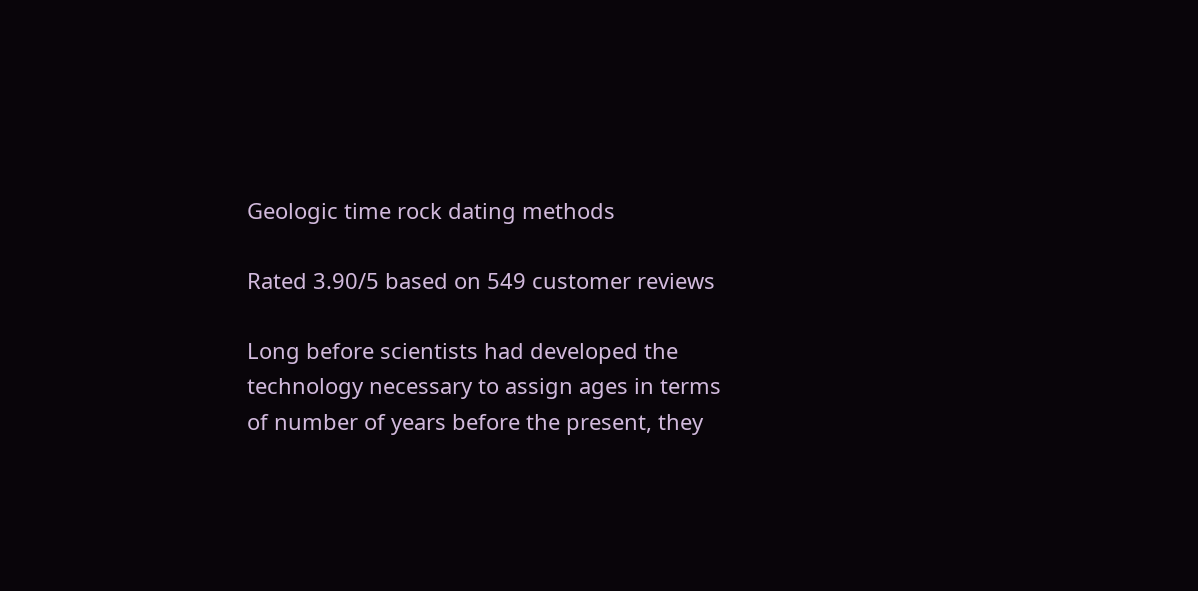Geologic time rock dating methods

Rated 3.90/5 based on 549 customer reviews

Long before scientists had developed the technology necessary to assign ages in terms of number of years before the present, they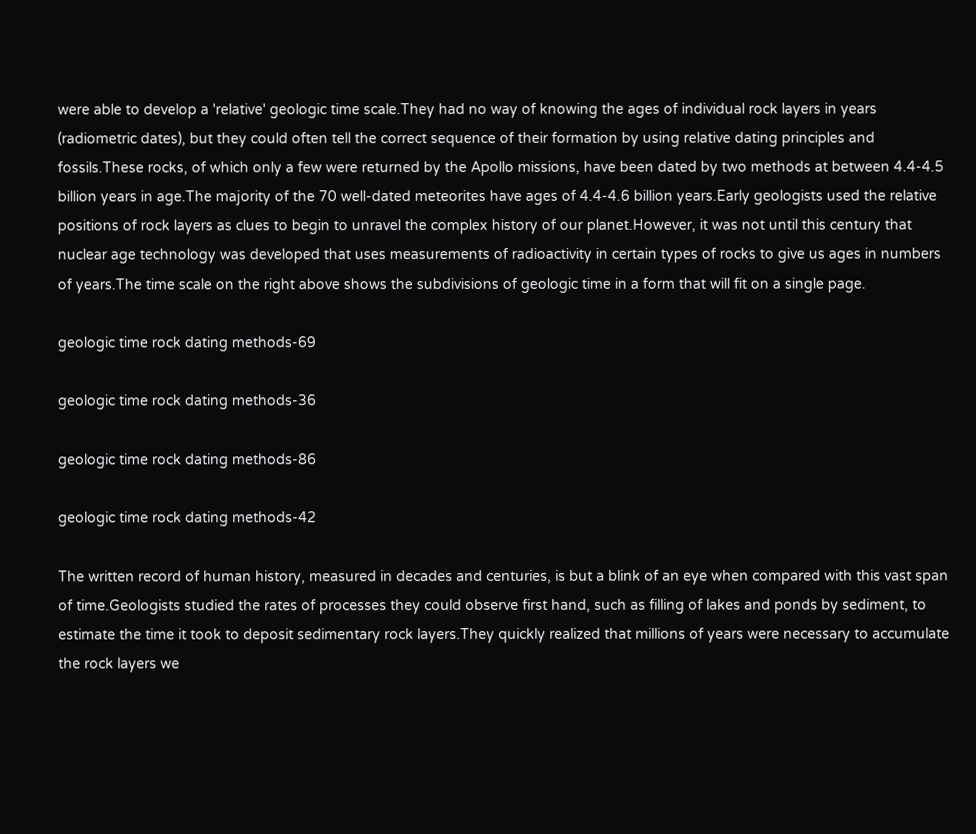were able to develop a 'relative' geologic time scale.They had no way of knowing the ages of individual rock layers in years (radiometric dates), but they could often tell the correct sequence of their formation by using relative dating principles and fossils.These rocks, of which only a few were returned by the Apollo missions, have been dated by two methods at between 4.4-4.5 billion years in age.The majority of the 70 well-dated meteorites have ages of 4.4-4.6 billion years.Early geologists used the relative positions of rock layers as clues to begin to unravel the complex history of our planet.However, it was not until this century that nuclear age technology was developed that uses measurements of radioactivity in certain types of rocks to give us ages in numbers of years.The time scale on the right above shows the subdivisions of geologic time in a form that will fit on a single page.

geologic time rock dating methods-69

geologic time rock dating methods-36

geologic time rock dating methods-86

geologic time rock dating methods-42

The written record of human history, measured in decades and centuries, is but a blink of an eye when compared with this vast span of time.Geologists studied the rates of processes they could observe first hand, such as filling of lakes and ponds by sediment, to estimate the time it took to deposit sedimentary rock layers.They quickly realized that millions of years were necessary to accumulate the rock layers we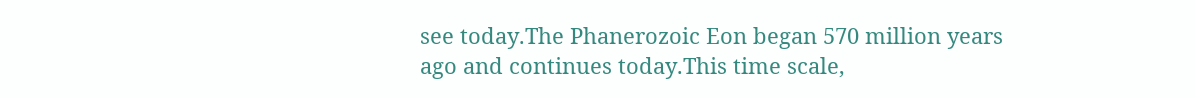see today.The Phanerozoic Eon began 570 million years ago and continues today.This time scale,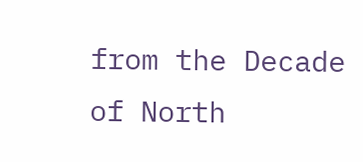from the Decade of North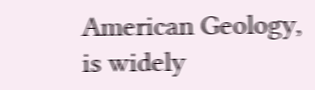American Geology, is widely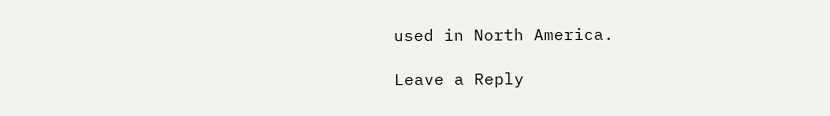used in North America.

Leave a Reply